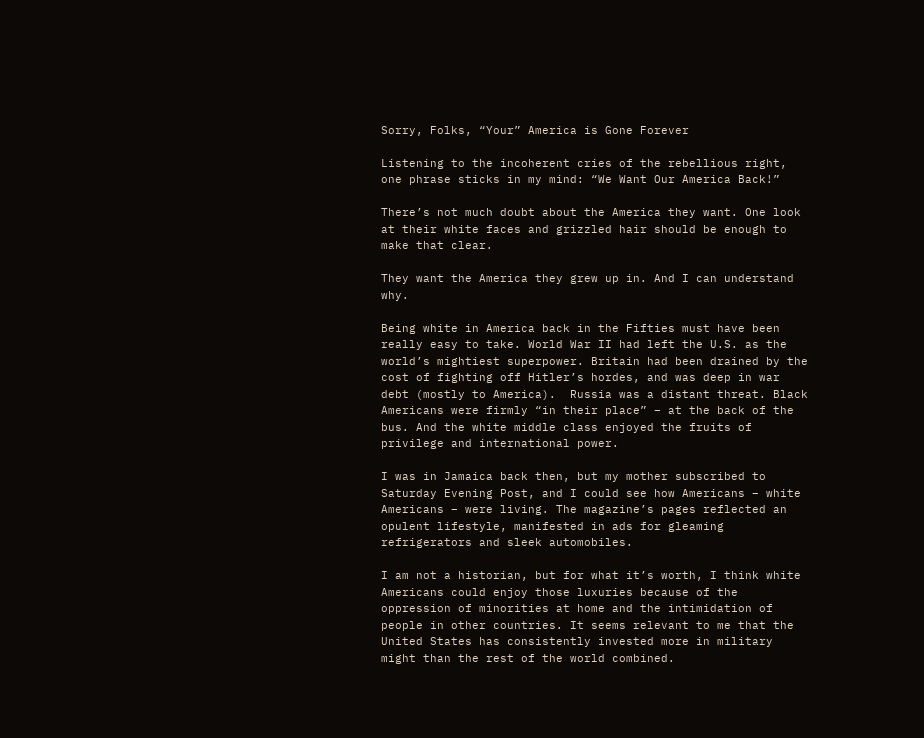Sorry, Folks, “Your” America is Gone Forever

Listening to the incoherent cries of the rebellious right, one phrase sticks in my mind: “We Want Our America Back!”

There’s not much doubt about the America they want. One look at their white faces and grizzled hair should be enough to make that clear.

They want the America they grew up in. And I can understand why.

Being white in America back in the Fifties must have been really easy to take. World War II had left the U.S. as the world’s mightiest superpower. Britain had been drained by the cost of fighting off Hitler’s hordes, and was deep in war debt (mostly to America).  Russia was a distant threat. Black Americans were firmly “in their place” – at the back of the bus. And the white middle class enjoyed the fruits of privilege and international power.

I was in Jamaica back then, but my mother subscribed to Saturday Evening Post, and I could see how Americans – white Americans – were living. The magazine’s pages reflected an opulent lifestyle, manifested in ads for gleaming refrigerators and sleek automobiles.

I am not a historian, but for what it’s worth, I think white Americans could enjoy those luxuries because of the oppression of minorities at home and the intimidation of people in other countries. It seems relevant to me that the United States has consistently invested more in military might than the rest of the world combined.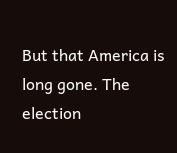But that America is long gone. The election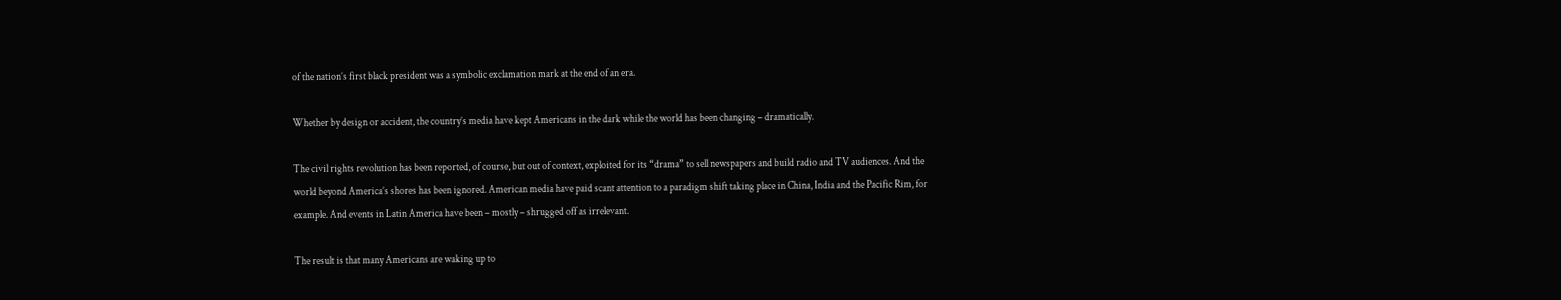of the nation’s first black president was a symbolic exclamation mark at the end of an era.

Whether by design or accident, the country’s media have kept Americans in the dark while the world has been changing – dramatically.

The civil rights revolution has been reported, of course, but out of context, exploited for its “drama” to sell newspapers and build radio and TV audiences. And the world beyond America’s shores has been ignored. American media have paid scant attention to a paradigm shift taking place in China, India and the Pacific Rim, for example. And events in Latin America have been – mostly – shrugged off as irrelevant.

The result is that many Americans are waking up to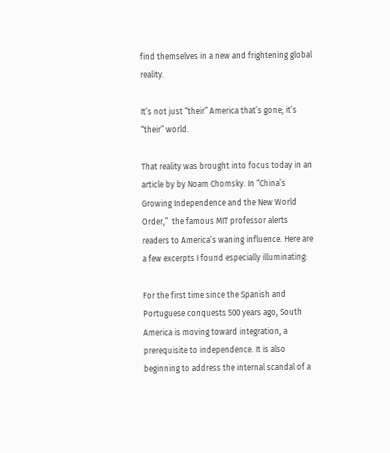find themselves in a new and frightening global reality.

It’s not just “their” America that’s gone; it’s “their” world.

That reality was brought into focus today in an article by by Noam Chomsky. In “China’s Growing Independence and the New World Order,”  the famous MIT professor alerts readers to America’s waning influence. Here are a few excerpts I found especially illuminating:

For the first time since the Spanish and Portuguese conquests 500 years ago, South America is moving toward integration, a prerequisite to independence. It is also beginning to address the internal scandal of a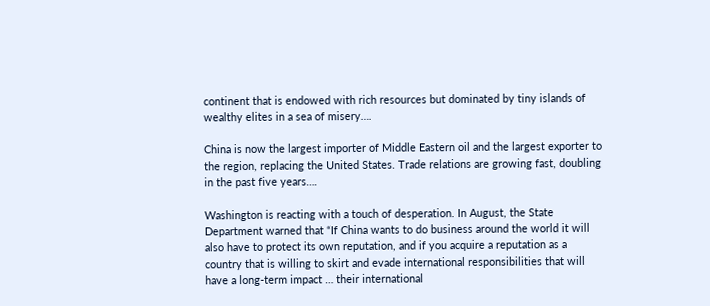continent that is endowed with rich resources but dominated by tiny islands of wealthy elites in a sea of misery….

China is now the largest importer of Middle Eastern oil and the largest exporter to the region, replacing the United States. Trade relations are growing fast, doubling in the past five years….

Washington is reacting with a touch of desperation. In August, the State Department warned that “If China wants to do business around the world it will also have to protect its own reputation, and if you acquire a reputation as a country that is willing to skirt and evade international responsibilities that will have a long-term impact … their international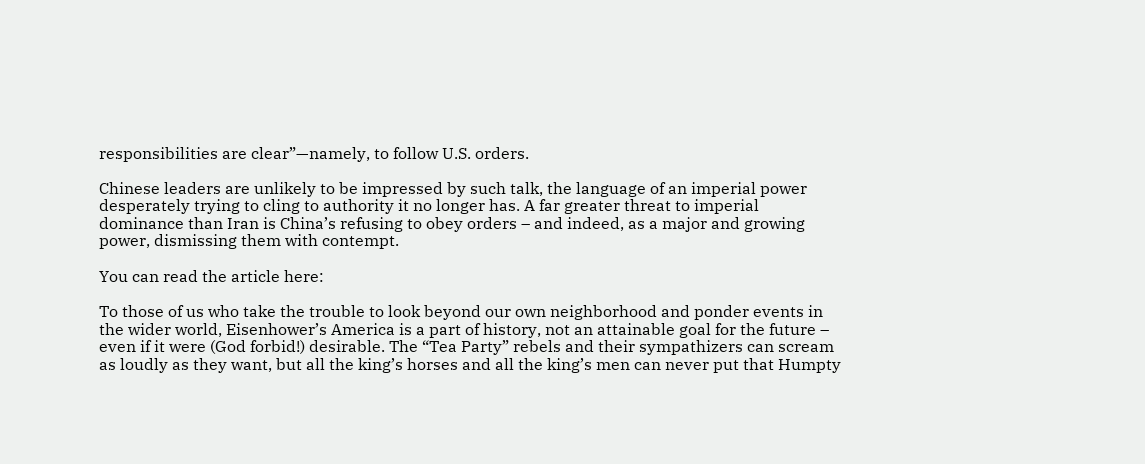responsibilities are clear”—namely, to follow U.S. orders.

Chinese leaders are unlikely to be impressed by such talk, the language of an imperial power desperately trying to cling to authority it no longer has. A far greater threat to imperial dominance than Iran is China’s refusing to obey orders – and indeed, as a major and growing power, dismissing them with contempt.

You can read the article here:

To those of us who take the trouble to look beyond our own neighborhood and ponder events in the wider world, Eisenhower’s America is a part of history, not an attainable goal for the future – even if it were (God forbid!) desirable. The “Tea Party” rebels and their sympathizers can scream as loudly as they want, but all the king’s horses and all the king’s men can never put that Humpty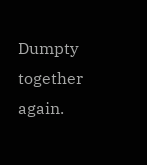Dumpty together again.